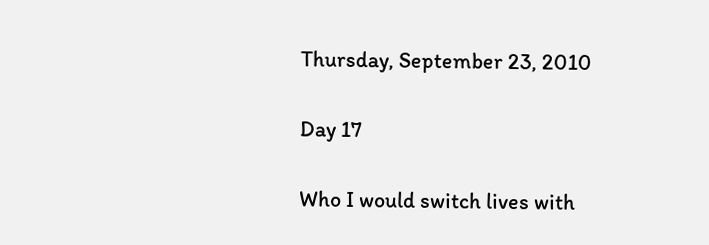Thursday, September 23, 2010

Day 17

Who I would switch lives with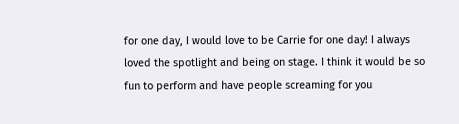for one day, I would love to be Carrie for one day! I always loved the spotlight and being on stage. I think it would be so fun to perform and have people screaming for you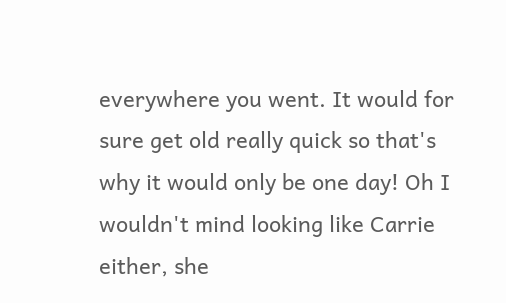everywhere you went. It would for sure get old really quick so that's why it would only be one day! Oh I wouldn't mind looking like Carrie either, she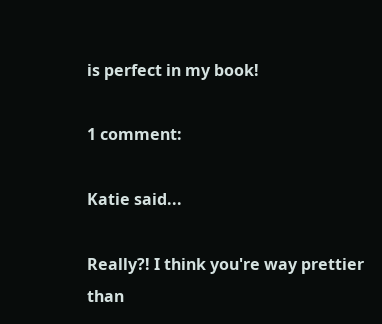is perfect in my book!

1 comment:

Katie said...

Really?! I think you're way prettier than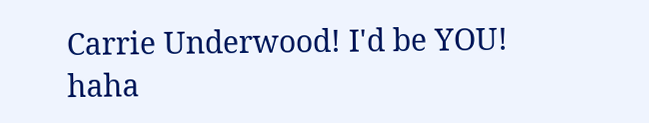Carrie Underwood! I'd be YOU! haha